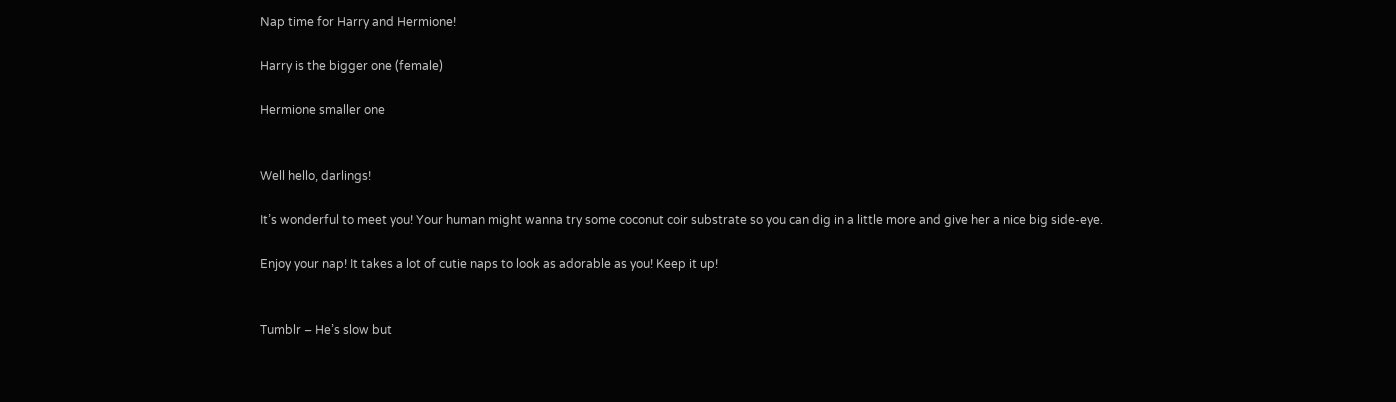Nap time for Harry and Hermione!

Harry is the bigger one (female)

Hermione smaller one


Well hello, darlings!

It’s wonderful to meet you! Your human might wanna try some coconut coir substrate so you can dig in a little more and give her a nice big side-eye.

Enjoy your nap! It takes a lot of cutie naps to look as adorable as you! Keep it up!


Tumblr – He’s slow but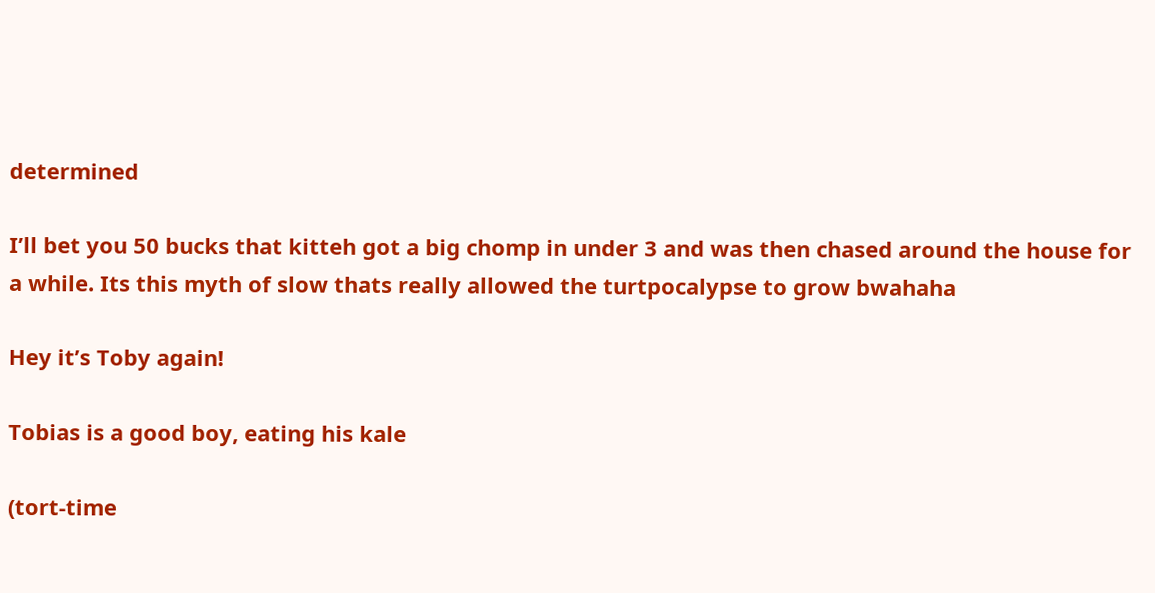determined

I’ll bet you 50 bucks that kitteh got a big chomp in under 3 and was then chased around the house for a while. Its this myth of slow thats really allowed the turtpocalypse to grow bwahaha

Hey it’s Toby again!

Tobias is a good boy, eating his kale

(tort-time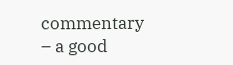commentary – a good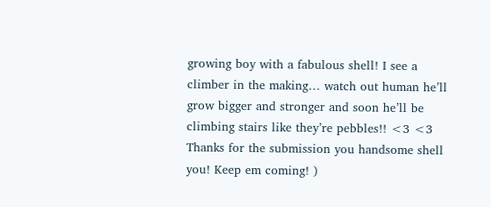growing boy with a fabulous shell! I see a climber in the making… watch out human he’ll grow bigger and stronger and soon he’ll be climbing stairs like they’re pebbles!! <3 <3  Thanks for the submission you handsome shell you! Keep em coming! )